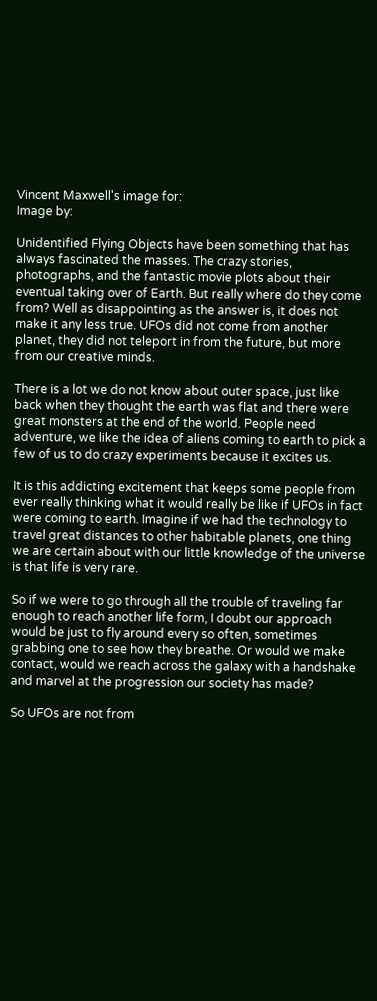Vincent Maxwell's image for:
Image by:

Unidentified Flying Objects have been something that has always fascinated the masses. The crazy stories, photographs, and the fantastic movie plots about their eventual taking over of Earth. But really where do they come from? Well as disappointing as the answer is, it does not make it any less true. UFOs did not come from another planet, they did not teleport in from the future, but more from our creative minds.

There is a lot we do not know about outer space, just like back when they thought the earth was flat and there were great monsters at the end of the world. People need adventure, we like the idea of aliens coming to earth to pick a few of us to do crazy experiments because it excites us.

It is this addicting excitement that keeps some people from ever really thinking what it would really be like if UFOs in fact were coming to earth. Imagine if we had the technology to travel great distances to other habitable planets, one thing we are certain about with our little knowledge of the universe is that life is very rare.

So if we were to go through all the trouble of traveling far enough to reach another life form, I doubt our approach would be just to fly around every so often, sometimes grabbing one to see how they breathe. Or would we make contact, would we reach across the galaxy with a handshake and marvel at the progression our society has made?

So UFOs are not from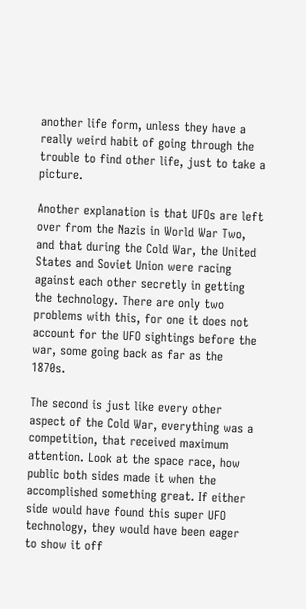another life form, unless they have a really weird habit of going through the trouble to find other life, just to take a picture.

Another explanation is that UFOs are left over from the Nazis in World War Two, and that during the Cold War, the United States and Soviet Union were racing against each other secretly in getting the technology. There are only two problems with this, for one it does not account for the UFO sightings before the war, some going back as far as the 1870s.

The second is just like every other aspect of the Cold War, everything was a competition, that received maximum attention. Look at the space race, how public both sides made it when the accomplished something great. If either side would have found this super UFO technology, they would have been eager to show it off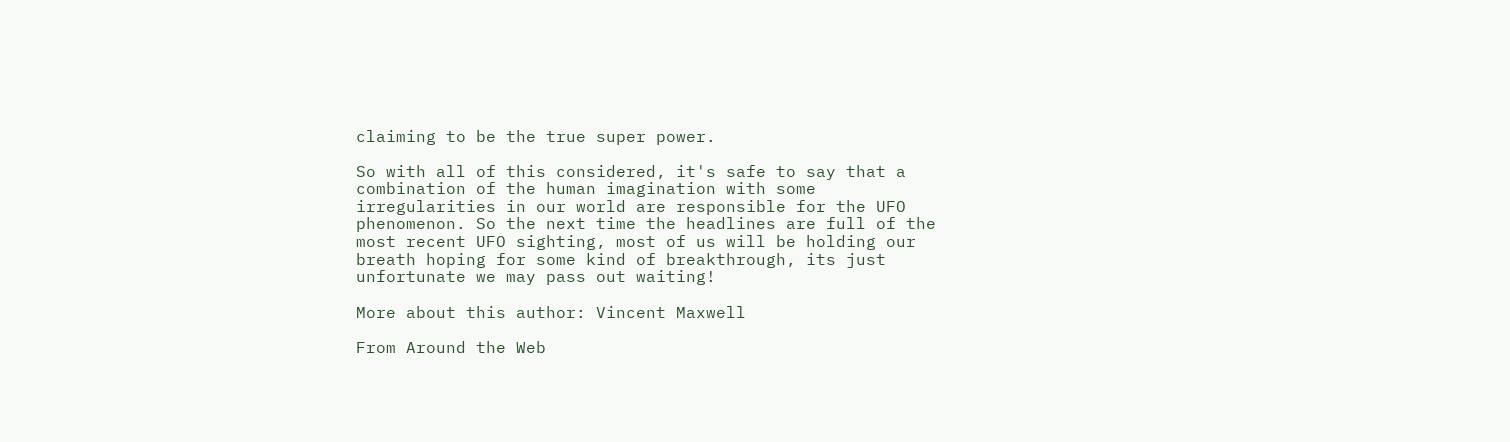claiming to be the true super power.

So with all of this considered, it's safe to say that a combination of the human imagination with some irregularities in our world are responsible for the UFO phenomenon. So the next time the headlines are full of the most recent UFO sighting, most of us will be holding our breath hoping for some kind of breakthrough, its just unfortunate we may pass out waiting!

More about this author: Vincent Maxwell

From Around the Web